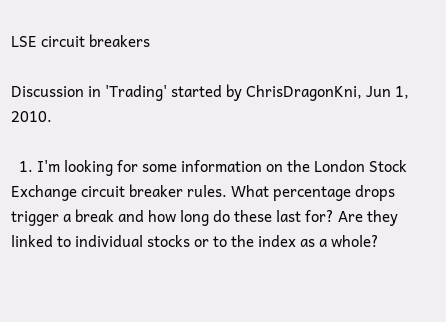LSE circuit breakers

Discussion in 'Trading' started by ChrisDragonKni, Jun 1, 2010.

  1. I'm looking for some information on the London Stock Exchange circuit breaker rules. What percentage drops trigger a break and how long do these last for? Are they linked to individual stocks or to the index as a whole?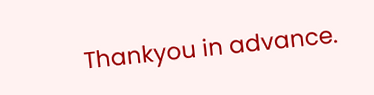Thankyou in advance.